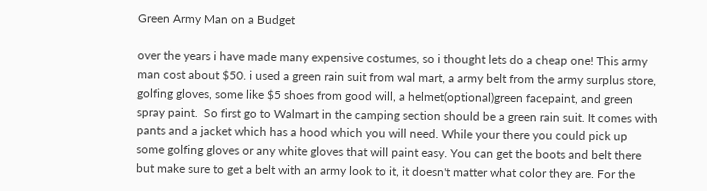Green Army Man on a Budget

over the years i have made many expensive costumes, so i thought lets do a cheap one! This army man cost about $50. i used a green rain suit from wal mart, a army belt from the army surplus store, golfing gloves, some like $5 shoes from good will, a helmet(optional)green facepaint, and green spray paint.  So first go to Walmart in the camping section should be a green rain suit. It comes with pants and a jacket which has a hood which you will need. While your there you could pick up some golfing gloves or any white gloves that will paint easy. You can get the boots and belt there but make sure to get a belt with an army look to it, it doesn't matter what color they are. For the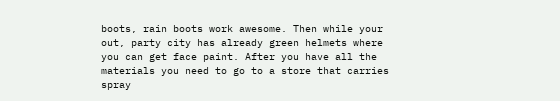boots, rain boots work awesome. Then while your out, party city has already green helmets where you can get face paint. After you have all the materials you need to go to a store that carries spray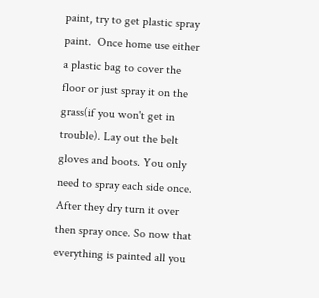paint, try to get plastic spray paint.  Once home use either a plastic bag to cover the floor or just spray it on the grass(if you won't get in trouble). Lay out the belt gloves and boots. You only need to spray each side once. After they dry turn it over then spray once. So now that everything is painted all you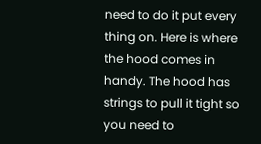need to do it put every thing on. Here is where the hood comes in handy. The hood has strings to pull it tight so you need to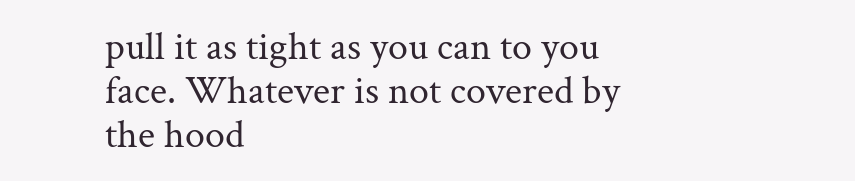pull it as tight as you can to you face. Whatever is not covered by the hood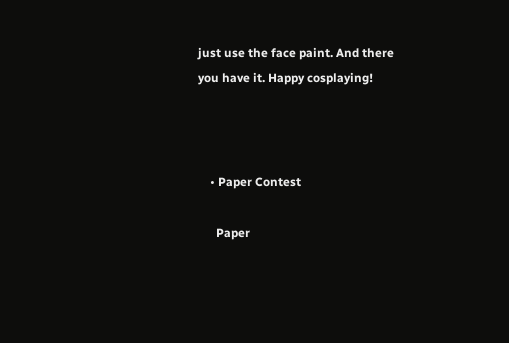just use the face paint. And there you have it. Happy cosplaying!



    • Paper Contest

      Paper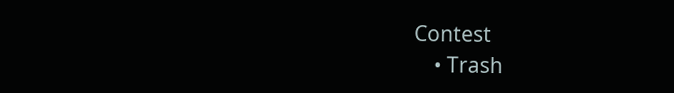Contest
    • Trash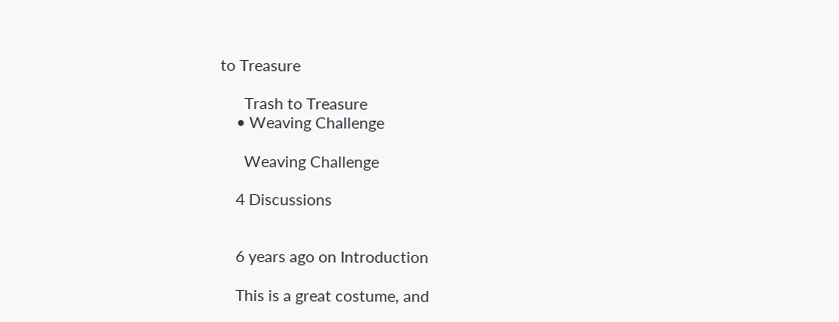to Treasure

      Trash to Treasure
    • Weaving Challenge

      Weaving Challenge

    4 Discussions


    6 years ago on Introduction

    This is a great costume, and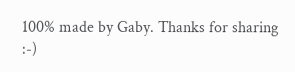100% made by Gaby. Thanks for sharing :-)